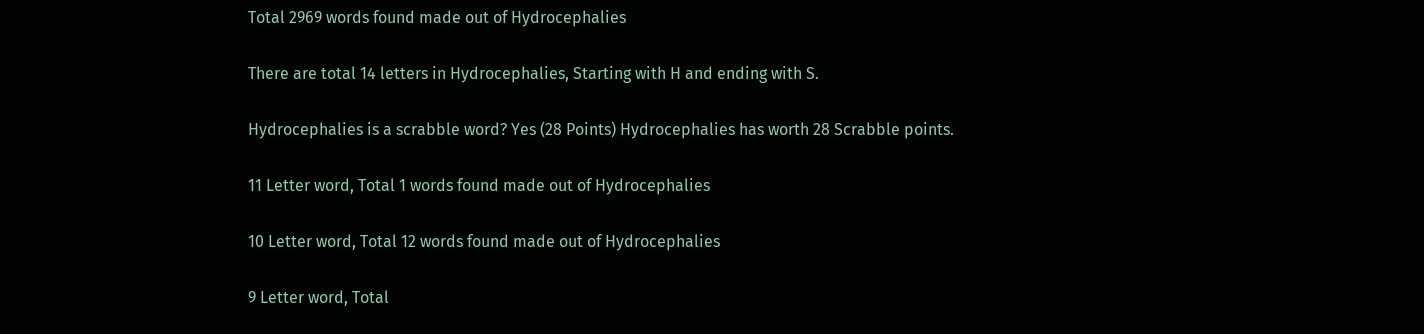Total 2969 words found made out of Hydrocephalies

There are total 14 letters in Hydrocephalies, Starting with H and ending with S.

Hydrocephalies is a scrabble word? Yes (28 Points) Hydrocephalies has worth 28 Scrabble points.

11 Letter word, Total 1 words found made out of Hydrocephalies

10 Letter word, Total 12 words found made out of Hydrocephalies

9 Letter word, Total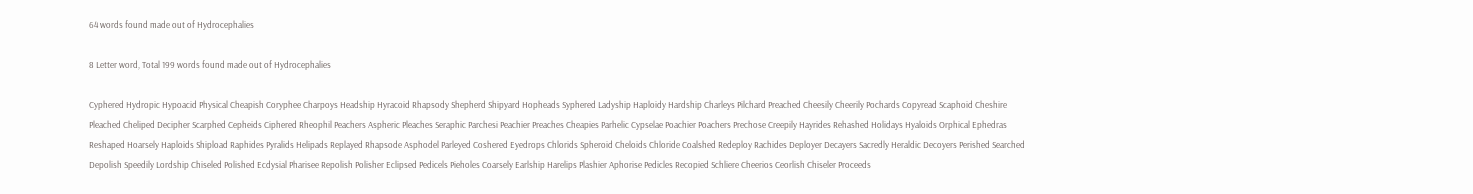64 words found made out of Hydrocephalies

8 Letter word, Total 199 words found made out of Hydrocephalies

Cyphered Hydropic Hypoacid Physical Cheapish Coryphee Charpoys Headship Hyracoid Rhapsody Shepherd Shipyard Hopheads Syphered Ladyship Haploidy Hardship Charleys Pilchard Preached Cheesily Cheerily Pochards Copyread Scaphoid Cheshire Pleached Cheliped Decipher Scarphed Cepheids Ciphered Rheophil Peachers Aspheric Pleaches Seraphic Parchesi Peachier Preaches Cheapies Parhelic Cypselae Poachier Poachers Prechose Creepily Hayrides Rehashed Holidays Hyaloids Orphical Ephedras Reshaped Hoarsely Haploids Shipload Raphides Pyralids Helipads Replayed Rhapsode Asphodel Parleyed Coshered Eyedrops Chlorids Spheroid Cheloids Chloride Coalshed Redeploy Rachides Deployer Decayers Sacredly Heraldic Decoyers Perished Searched Depolish Speedily Lordship Chiseled Polished Ecdysial Pharisee Repolish Polisher Eclipsed Pedicels Pieholes Coarsely Earlship Harelips Plashier Aphorise Pedicles Recopied Schliere Cheerios Ceorlish Chiseler Proceeds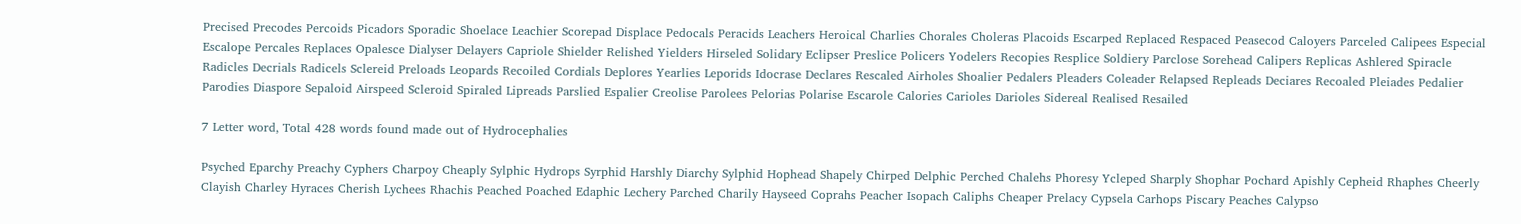Precised Precodes Percoids Picadors Sporadic Shoelace Leachier Scorepad Displace Pedocals Peracids Leachers Heroical Charlies Chorales Choleras Placoids Escarped Replaced Respaced Peasecod Caloyers Parceled Calipees Especial Escalope Percales Replaces Opalesce Dialyser Delayers Capriole Shielder Relished Yielders Hirseled Solidary Eclipser Preslice Policers Yodelers Recopies Resplice Soldiery Parclose Sorehead Calipers Replicas Ashlered Spiracle Radicles Decrials Radicels Sclereid Preloads Leopards Recoiled Cordials Deplores Yearlies Leporids Idocrase Declares Rescaled Airholes Shoalier Pedalers Pleaders Coleader Relapsed Repleads Deciares Recoaled Pleiades Pedalier Parodies Diaspore Sepaloid Airspeed Scleroid Spiraled Lipreads Parslied Espalier Creolise Parolees Pelorias Polarise Escarole Calories Carioles Darioles Sidereal Realised Resailed

7 Letter word, Total 428 words found made out of Hydrocephalies

Psyched Eparchy Preachy Cyphers Charpoy Cheaply Sylphic Hydrops Syrphid Harshly Diarchy Sylphid Hophead Shapely Chirped Delphic Perched Chalehs Phoresy Ycleped Sharply Shophar Pochard Apishly Cepheid Rhaphes Cheerly Clayish Charley Hyraces Cherish Lychees Rhachis Peached Poached Edaphic Lechery Parched Charily Hayseed Coprahs Peacher Isopach Caliphs Cheaper Prelacy Cypsela Carhops Piscary Peaches Calypso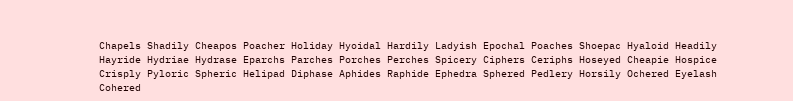Chapels Shadily Cheapos Poacher Holiday Hyoidal Hardily Ladyish Epochal Poaches Shoepac Hyaloid Headily Hayride Hydriae Hydrase Eparchs Parches Porches Perches Spicery Ciphers Ceriphs Hoseyed Cheapie Hospice Crisply Pyloric Spheric Helipad Diphase Aphides Raphide Ephedra Sphered Pedlery Horsily Ochered Eyelash Cohered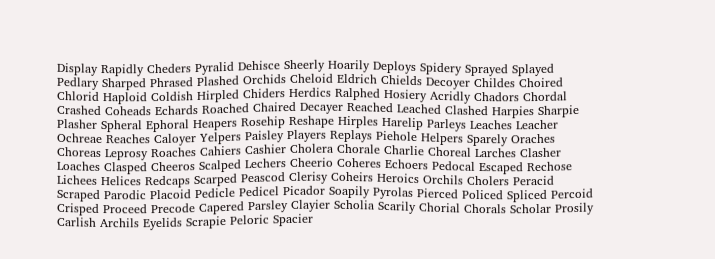Display Rapidly Cheders Pyralid Dehisce Sheerly Hoarily Deploys Spidery Sprayed Splayed Pedlary Sharped Phrased Plashed Orchids Cheloid Eldrich Chields Decoyer Childes Choired Chlorid Haploid Coldish Hirpled Chiders Herdics Ralphed Hosiery Acridly Chadors Chordal Crashed Coheads Echards Roached Chaired Decayer Reached Leached Clashed Harpies Sharpie Plasher Spheral Ephoral Heapers Rosehip Reshape Hirples Harelip Parleys Leaches Leacher Ochreae Reaches Caloyer Yelpers Paisley Players Replays Piehole Helpers Sparely Oraches Choreas Leprosy Roaches Cahiers Cashier Cholera Chorale Charlie Choreal Larches Clasher Loaches Clasped Cheeros Scalped Lechers Cheerio Coheres Echoers Pedocal Escaped Rechose Lichees Helices Redcaps Scarped Peascod Clerisy Coheirs Heroics Orchils Cholers Peracid Scraped Parodic Placoid Pedicle Pedicel Picador Soapily Pyrolas Pierced Policed Spliced Percoid Crisped Proceed Precode Capered Parsley Clayier Scholia Scarily Chorial Chorals Scholar Prosily Carlish Archils Eyelids Scrapie Peloric Spacier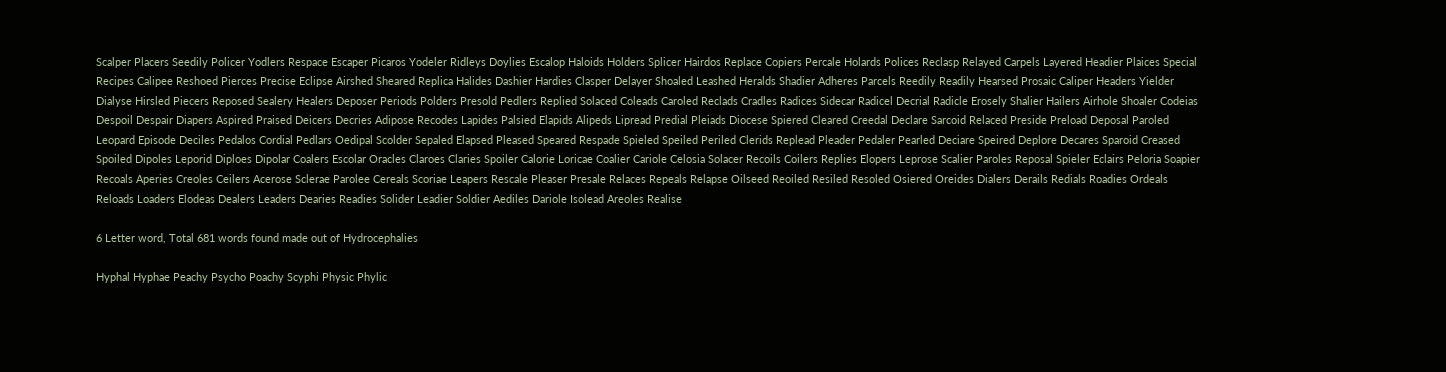Scalper Placers Seedily Policer Yodlers Respace Escaper Picaros Yodeler Ridleys Doylies Escalop Haloids Holders Splicer Hairdos Replace Copiers Percale Holards Polices Reclasp Relayed Carpels Layered Headier Plaices Special Recipes Calipee Reshoed Pierces Precise Eclipse Airshed Sheared Replica Halides Dashier Hardies Clasper Delayer Shoaled Leashed Heralds Shadier Adheres Parcels Reedily Readily Hearsed Prosaic Caliper Headers Yielder Dialyse Hirsled Piecers Reposed Sealery Healers Deposer Periods Polders Presold Pedlers Replied Solaced Coleads Caroled Reclads Cradles Radices Sidecar Radicel Decrial Radicle Erosely Shalier Hailers Airhole Shoaler Codeias Despoil Despair Diapers Aspired Praised Deicers Decries Adipose Recodes Lapides Palsied Elapids Alipeds Lipread Predial Pleiads Diocese Spiered Cleared Creedal Declare Sarcoid Relaced Preside Preload Deposal Paroled Leopard Episode Deciles Pedalos Cordial Pedlars Oedipal Scolder Sepaled Elapsed Pleased Speared Respade Spieled Speiled Periled Clerids Replead Pleader Pedaler Pearled Deciare Speired Deplore Decares Sparoid Creased Spoiled Dipoles Leporid Diploes Dipolar Coalers Escolar Oracles Claroes Claries Spoiler Calorie Loricae Coalier Cariole Celosia Solacer Recoils Coilers Replies Elopers Leprose Scalier Paroles Reposal Spieler Eclairs Peloria Soapier Recoals Aperies Creoles Ceilers Acerose Sclerae Parolee Cereals Scoriae Leapers Rescale Pleaser Presale Relaces Repeals Relapse Oilseed Reoiled Resiled Resoled Osiered Oreides Dialers Derails Redials Roadies Ordeals Reloads Loaders Elodeas Dealers Leaders Dearies Readies Solider Leadier Soldier Aediles Dariole Isolead Areoles Realise

6 Letter word, Total 681 words found made out of Hydrocephalies

Hyphal Hyphae Peachy Psycho Poachy Scyphi Physic Phylic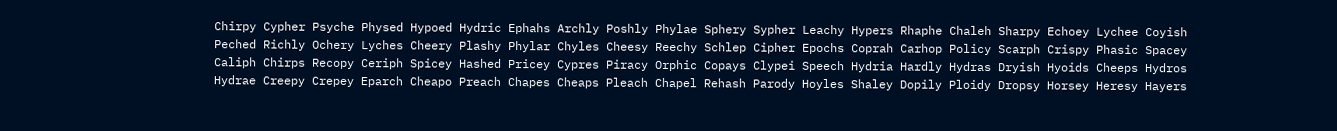Chirpy Cypher Psyche Physed Hypoed Hydric Ephahs Archly Poshly Phylae Sphery Sypher Leachy Hypers Rhaphe Chaleh Sharpy Echoey Lychee Coyish Peched Richly Ochery Lyches Cheery Plashy Phylar Chyles Cheesy Reechy Schlep Cipher Epochs Coprah Carhop Policy Scarph Crispy Phasic Spacey Caliph Chirps Recopy Ceriph Spicey Hashed Pricey Cypres Piracy Orphic Copays Clypei Speech Hydria Hardly Hydras Dryish Hyoids Cheeps Hydros Hydrae Creepy Crepey Eparch Cheapo Preach Chapes Cheaps Pleach Chapel Rehash Parody Hoyles Shaley Dopily Ploidy Dropsy Horsey Heresy Hayers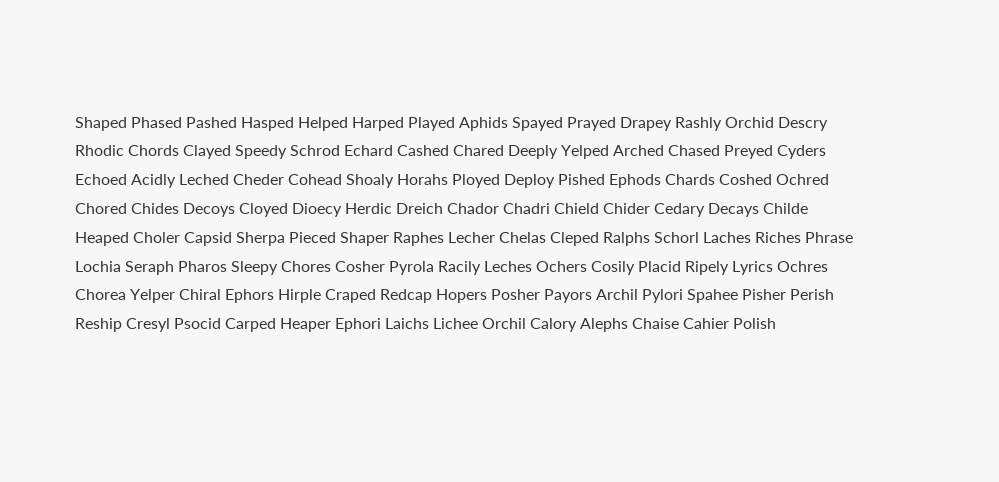Shaped Phased Pashed Hasped Helped Harped Played Aphids Spayed Prayed Drapey Rashly Orchid Descry Rhodic Chords Clayed Speedy Schrod Echard Cashed Chared Deeply Yelped Arched Chased Preyed Cyders Echoed Acidly Leched Cheder Cohead Shoaly Horahs Ployed Deploy Pished Ephods Chards Coshed Ochred Chored Chides Decoys Cloyed Dioecy Herdic Dreich Chador Chadri Chield Chider Cedary Decays Childe Heaped Choler Capsid Sherpa Pieced Shaper Raphes Lecher Chelas Cleped Ralphs Schorl Laches Riches Phrase Lochia Seraph Pharos Sleepy Chores Cosher Pyrola Racily Leches Ochers Cosily Placid Ripely Lyrics Ochres Chorea Yelper Chiral Ephors Hirple Craped Redcap Hopers Posher Payors Archil Pylori Spahee Pisher Perish Reship Cresyl Psocid Carped Heaper Ephori Laichs Lichee Orchil Calory Alephs Chaise Cahier Polish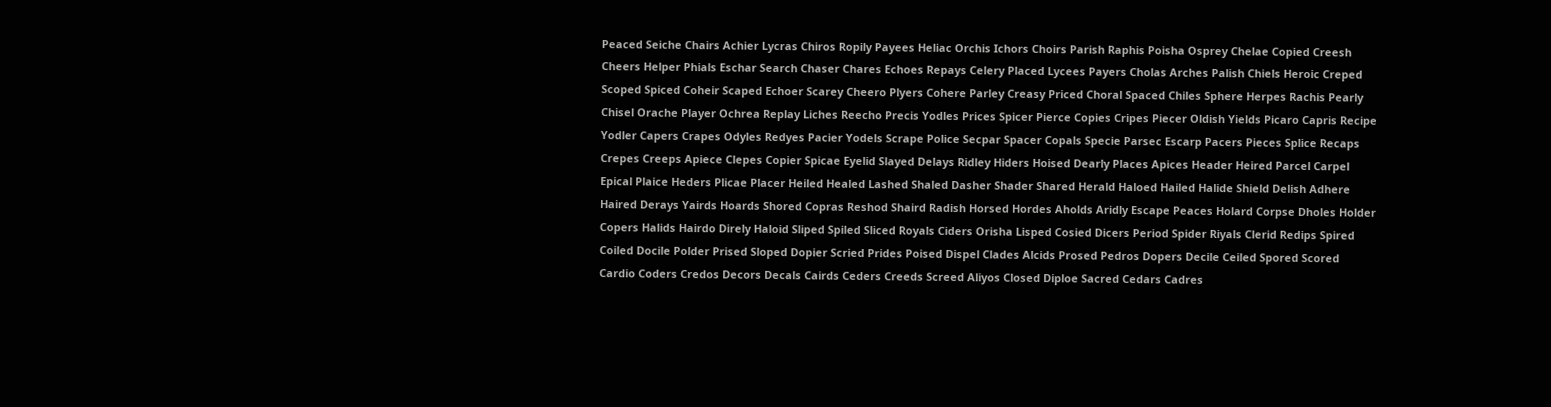Peaced Seiche Chairs Achier Lycras Chiros Ropily Payees Heliac Orchis Ichors Choirs Parish Raphis Poisha Osprey Chelae Copied Creesh Cheers Helper Phials Eschar Search Chaser Chares Echoes Repays Celery Placed Lycees Payers Cholas Arches Palish Chiels Heroic Creped Scoped Spiced Coheir Scaped Echoer Scarey Cheero Plyers Cohere Parley Creasy Priced Choral Spaced Chiles Sphere Herpes Rachis Pearly Chisel Orache Player Ochrea Replay Liches Reecho Precis Yodles Prices Spicer Pierce Copies Cripes Piecer Oldish Yields Picaro Capris Recipe Yodler Capers Crapes Odyles Redyes Pacier Yodels Scrape Police Secpar Spacer Copals Specie Parsec Escarp Pacers Pieces Splice Recaps Crepes Creeps Apiece Clepes Copier Spicae Eyelid Slayed Delays Ridley Hiders Hoised Dearly Places Apices Header Heired Parcel Carpel Epical Plaice Heders Plicae Placer Heiled Healed Lashed Shaled Dasher Shader Shared Herald Haloed Hailed Halide Shield Delish Adhere Haired Derays Yairds Hoards Shored Copras Reshod Shaird Radish Horsed Hordes Aholds Aridly Escape Peaces Holard Corpse Dholes Holder Copers Halids Hairdo Direly Haloid Sliped Spiled Sliced Royals Ciders Orisha Lisped Cosied Dicers Period Spider Riyals Clerid Redips Spired Coiled Docile Polder Prised Sloped Dopier Scried Prides Poised Dispel Clades Alcids Prosed Pedros Dopers Decile Ceiled Spored Scored Cardio Coders Credos Decors Decals Cairds Ceders Creeds Screed Aliyos Closed Diploe Sacred Cedars Cadres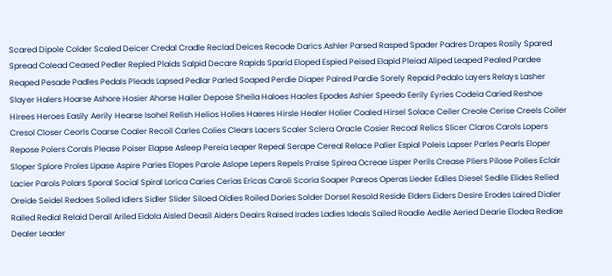Scared Dipole Colder Scaled Deicer Credal Cradle Reclad Deices Recode Darics Ashler Parsed Rasped Spader Padres Drapes Rosily Spared Spread Colead Ceased Pedler Repled Plaids Salpid Decare Rapids Sparid Eloped Espied Peised Elapid Pleiad Aliped Leaped Pealed Pardee Reaped Pesade Padles Pedals Pleads Lapsed Pedlar Parled Soaped Perdie Diaper Paired Pardie Sorely Repaid Pedalo Layers Relays Lasher Slayer Halers Hoarse Ashore Hosier Ahorse Hailer Depose Sheila Haloes Haoles Epodes Ashier Speedo Eerily Eyries Codeia Caried Reshoe Hirees Heroes Easily Aerily Hearse Isohel Relish Helios Holies Haeres Hirsle Healer Holier Coaled Hirsel Solace Ceiler Creole Cerise Creels Coiler Cresol Closer Ceorls Coarse Coaler Recoil Carles Colies Clears Lacers Scaler Sclera Oracle Cosier Recoal Relics Slicer Claros Carols Lopers Repose Polers Corals Please Poiser Elapse Asleep Pereia Leaper Repeal Serape Cereal Relace Palier Espial Poleis Lapser Parles Pearls Eloper Sloper Splore Proles Lipase Aspire Paries Elopes Parole Aslope Lepers Repels Praise Spirea Ocreae Lisper Perils Crease Pliers Pilose Polies Eclair Lacier Parols Polars Sporal Social Spiral Lorica Caries Cerias Ericas Caroli Scoria Soaper Pareos Operas Lieder Ediles Diesel Sedile Elides Relied Oreide Seidel Redoes Soiled Idlers Sidler Slider Siloed Oldies Roiled Dories Solder Dorsel Resold Reside Elders Eiders Desire Erodes Laired Dialer Railed Redial Relaid Derail Ariled Eidola Aisled Deasil Aiders Deairs Raised Irades Ladies Ideals Sailed Roadie Aedile Aeried Dearie Elodea Rediae Dealer Leader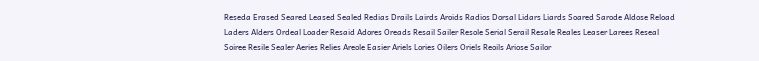Reseda Erased Seared Leased Sealed Redias Drails Lairds Aroids Radios Dorsal Lidars Liards Soared Sarode Aldose Reload Laders Alders Ordeal Loader Resaid Adores Oreads Resail Sailer Resole Serial Serail Resale Reales Leaser Larees Reseal Soiree Resile Sealer Aeries Relies Areole Easier Ariels Lories Oilers Oriels Reoils Ariose Sailor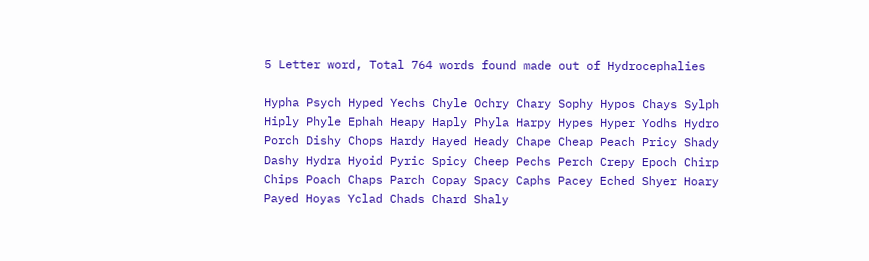5 Letter word, Total 764 words found made out of Hydrocephalies

Hypha Psych Hyped Yechs Chyle Ochry Chary Sophy Hypos Chays Sylph Hiply Phyle Ephah Heapy Haply Phyla Harpy Hypes Hyper Yodhs Hydro Porch Dishy Chops Hardy Hayed Heady Chape Cheap Peach Pricy Shady Dashy Hydra Hyoid Pyric Spicy Cheep Pechs Perch Crepy Epoch Chirp Chips Poach Chaps Parch Copay Spacy Caphs Pacey Eched Shyer Hoary Payed Hoyas Yclad Chads Chard Shaly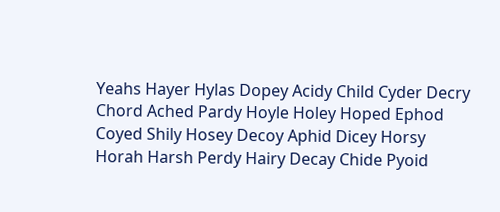Yeahs Hayer Hylas Dopey Acidy Child Cyder Decry Chord Ached Pardy Hoyle Holey Hoped Ephod Coyed Shily Hosey Decoy Aphid Dicey Horsy Horah Harsh Perdy Hairy Decay Chide Pyoid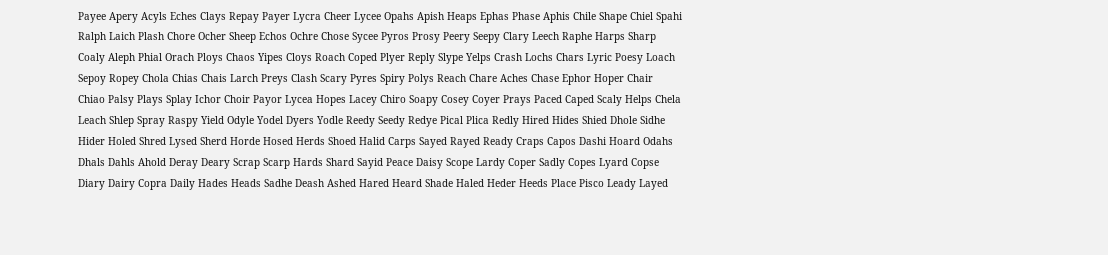Payee Apery Acyls Eches Clays Repay Payer Lycra Cheer Lycee Opahs Apish Heaps Ephas Phase Aphis Chile Shape Chiel Spahi Ralph Laich Plash Chore Ocher Sheep Echos Ochre Chose Sycee Pyros Prosy Peery Seepy Clary Leech Raphe Harps Sharp Coaly Aleph Phial Orach Ploys Chaos Yipes Cloys Roach Coped Plyer Reply Slype Yelps Crash Lochs Chars Lyric Poesy Loach Sepoy Ropey Chola Chias Chais Larch Preys Clash Scary Pyres Spiry Polys Reach Chare Aches Chase Ephor Hoper Chair Chiao Palsy Plays Splay Ichor Choir Payor Lycea Hopes Lacey Chiro Soapy Cosey Coyer Prays Paced Caped Scaly Helps Chela Leach Shlep Spray Raspy Yield Odyle Yodel Dyers Yodle Reedy Seedy Redye Pical Plica Redly Hired Hides Shied Dhole Sidhe Hider Holed Shred Lysed Sherd Horde Hosed Herds Shoed Halid Carps Sayed Rayed Ready Craps Capos Dashi Hoard Odahs Dhals Dahls Ahold Deray Deary Scrap Scarp Hards Shard Sayid Peace Daisy Scope Lardy Coper Sadly Copes Lyard Copse Diary Dairy Copra Daily Hades Heads Sadhe Deash Ashed Hared Heard Shade Haled Heder Heeds Place Pisco Leady Layed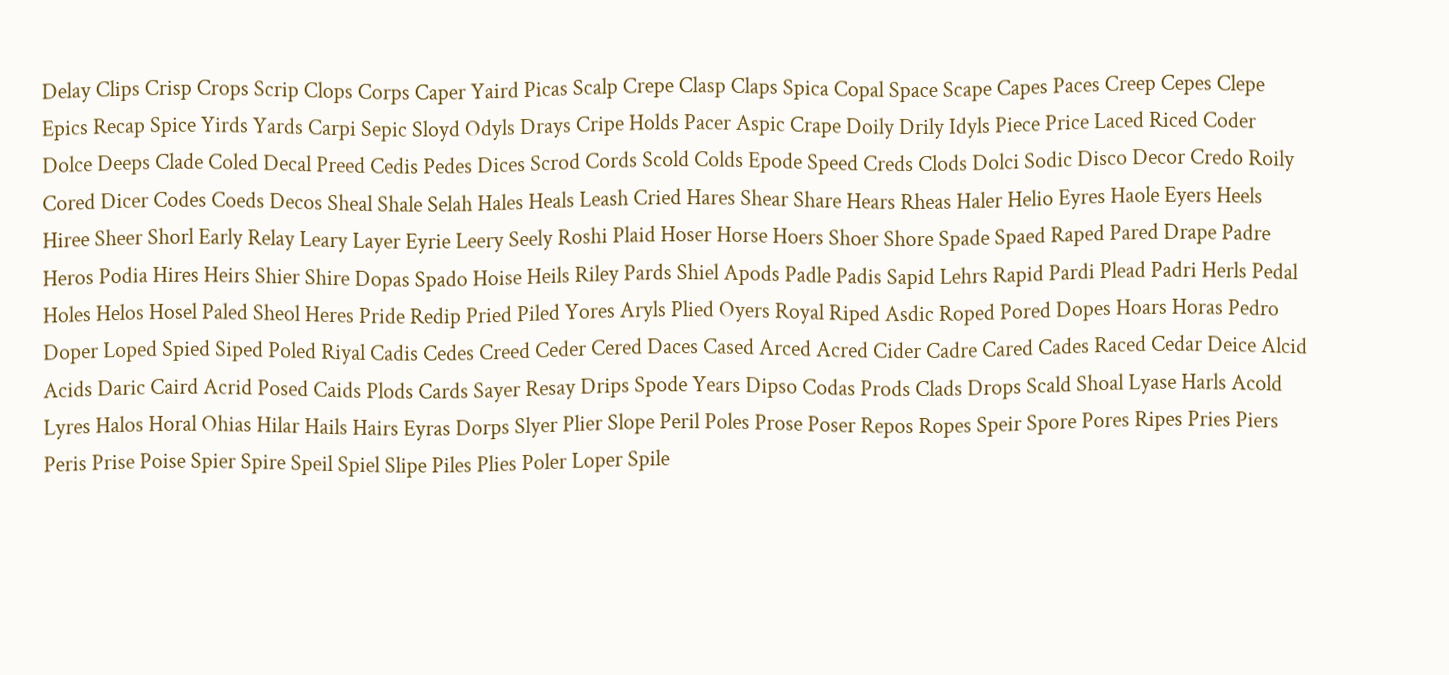Delay Clips Crisp Crops Scrip Clops Corps Caper Yaird Picas Scalp Crepe Clasp Claps Spica Copal Space Scape Capes Paces Creep Cepes Clepe Epics Recap Spice Yirds Yards Carpi Sepic Sloyd Odyls Drays Cripe Holds Pacer Aspic Crape Doily Drily Idyls Piece Price Laced Riced Coder Dolce Deeps Clade Coled Decal Preed Cedis Pedes Dices Scrod Cords Scold Colds Epode Speed Creds Clods Dolci Sodic Disco Decor Credo Roily Cored Dicer Codes Coeds Decos Sheal Shale Selah Hales Heals Leash Cried Hares Shear Share Hears Rheas Haler Helio Eyres Haole Eyers Heels Hiree Sheer Shorl Early Relay Leary Layer Eyrie Leery Seely Roshi Plaid Hoser Horse Hoers Shoer Shore Spade Spaed Raped Pared Drape Padre Heros Podia Hires Heirs Shier Shire Dopas Spado Hoise Heils Riley Pards Shiel Apods Padle Padis Sapid Lehrs Rapid Pardi Plead Padri Herls Pedal Holes Helos Hosel Paled Sheol Heres Pride Redip Pried Piled Yores Aryls Plied Oyers Royal Riped Asdic Roped Pored Dopes Hoars Horas Pedro Doper Loped Spied Siped Poled Riyal Cadis Cedes Creed Ceder Cered Daces Cased Arced Acred Cider Cadre Cared Cades Raced Cedar Deice Alcid Acids Daric Caird Acrid Posed Caids Plods Cards Sayer Resay Drips Spode Years Dipso Codas Prods Clads Drops Scald Shoal Lyase Harls Acold Lyres Halos Horal Ohias Hilar Hails Hairs Eyras Dorps Slyer Plier Slope Peril Poles Prose Poser Repos Ropes Speir Spore Pores Ripes Pries Piers Peris Prise Poise Spier Spire Speil Spiel Slipe Piles Plies Poler Loper Spile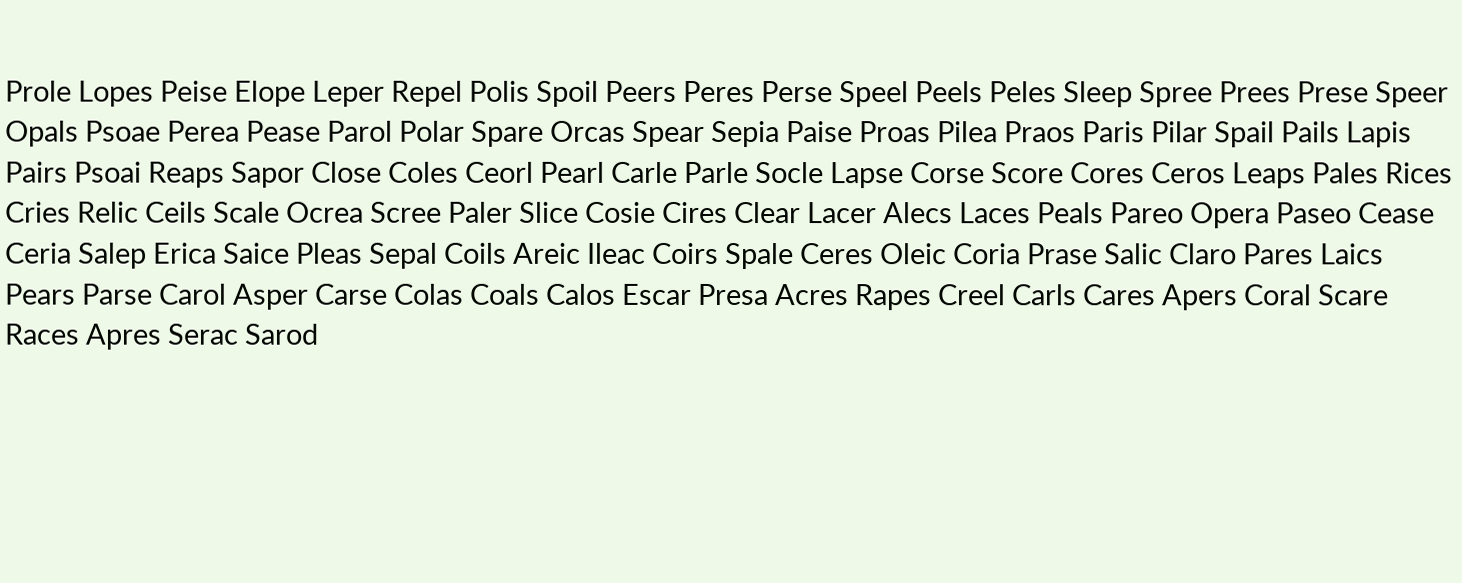Prole Lopes Peise Elope Leper Repel Polis Spoil Peers Peres Perse Speel Peels Peles Sleep Spree Prees Prese Speer Opals Psoae Perea Pease Parol Polar Spare Orcas Spear Sepia Paise Proas Pilea Praos Paris Pilar Spail Pails Lapis Pairs Psoai Reaps Sapor Close Coles Ceorl Pearl Carle Parle Socle Lapse Corse Score Cores Ceros Leaps Pales Rices Cries Relic Ceils Scale Ocrea Scree Paler Slice Cosie Cires Clear Lacer Alecs Laces Peals Pareo Opera Paseo Cease Ceria Salep Erica Saice Pleas Sepal Coils Areic Ileac Coirs Spale Ceres Oleic Coria Prase Salic Claro Pares Laics Pears Parse Carol Asper Carse Colas Coals Calos Escar Presa Acres Rapes Creel Carls Cares Apers Coral Scare Races Apres Serac Sarod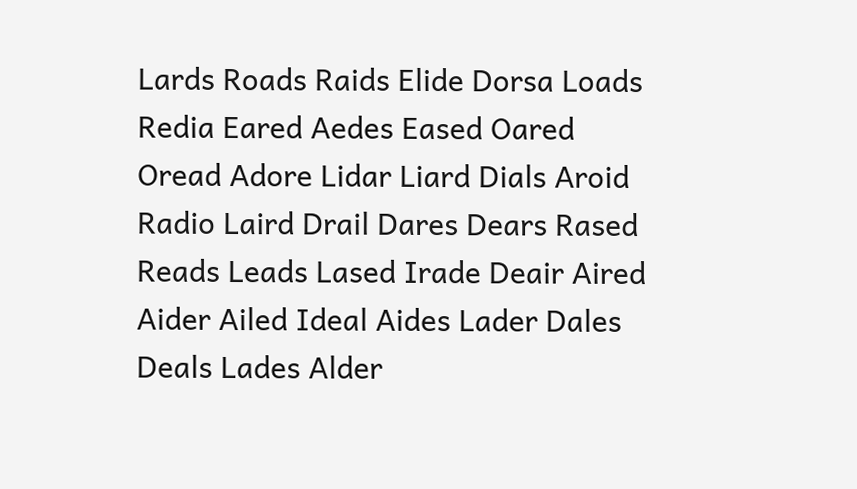Lards Roads Raids Elide Dorsa Loads Redia Eared Aedes Eased Oared Oread Adore Lidar Liard Dials Aroid Radio Laird Drail Dares Dears Rased Reads Leads Lased Irade Deair Aired Aider Ailed Ideal Aides Lader Dales Deals Lades Alder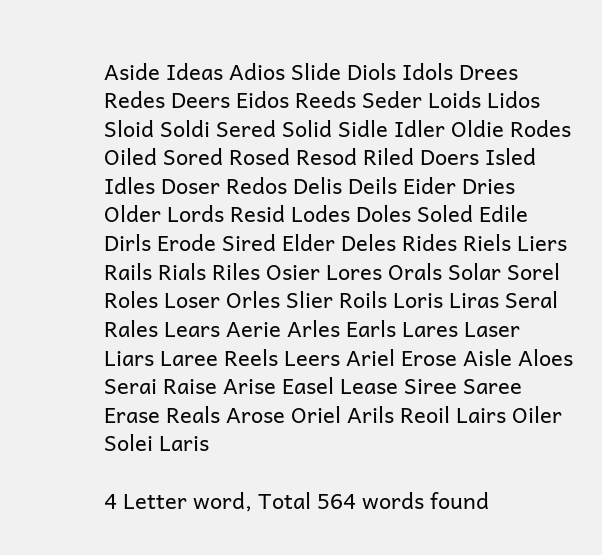Aside Ideas Adios Slide Diols Idols Drees Redes Deers Eidos Reeds Seder Loids Lidos Sloid Soldi Sered Solid Sidle Idler Oldie Rodes Oiled Sored Rosed Resod Riled Doers Isled Idles Doser Redos Delis Deils Eider Dries Older Lords Resid Lodes Doles Soled Edile Dirls Erode Sired Elder Deles Rides Riels Liers Rails Rials Riles Osier Lores Orals Solar Sorel Roles Loser Orles Slier Roils Loris Liras Seral Rales Lears Aerie Arles Earls Lares Laser Liars Laree Reels Leers Ariel Erose Aisle Aloes Serai Raise Arise Easel Lease Siree Saree Erase Reals Arose Oriel Arils Reoil Lairs Oiler Solei Laris

4 Letter word, Total 564 words found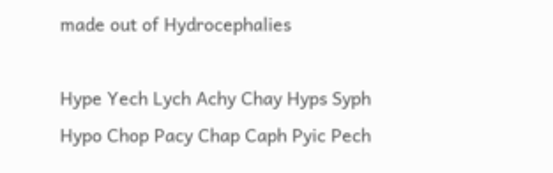made out of Hydrocephalies

Hype Yech Lych Achy Chay Hyps Syph Hypo Chop Pacy Chap Caph Pyic Pech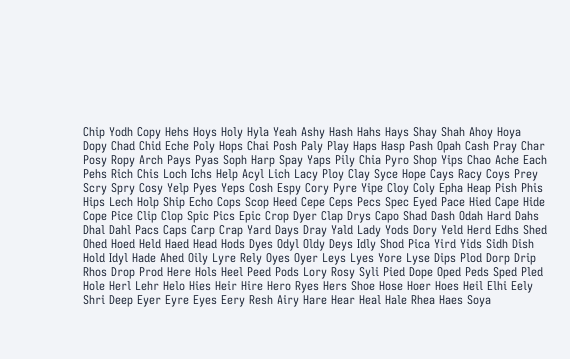Chip Yodh Copy Hehs Hoys Holy Hyla Yeah Ashy Hash Hahs Hays Shay Shah Ahoy Hoya Dopy Chad Chid Eche Poly Hops Chai Posh Paly Play Haps Hasp Pash Opah Cash Pray Char Posy Ropy Arch Pays Pyas Soph Harp Spay Yaps Pily Chia Pyro Shop Yips Chao Ache Each Pehs Rich Chis Loch Ichs Help Acyl Lich Lacy Ploy Clay Syce Hope Cays Racy Coys Prey Scry Spry Cosy Yelp Pyes Yeps Cosh Espy Cory Pyre Yipe Cloy Coly Epha Heap Pish Phis Hips Lech Holp Ship Echo Cops Scop Heed Cepe Ceps Pecs Spec Eyed Pace Hied Cape Hide Cope Pice Clip Clop Spic Pics Epic Crop Dyer Clap Drys Capo Shad Dash Odah Hard Dahs Dhal Dahl Pacs Caps Carp Crap Yard Days Dray Yald Lady Yods Dory Yeld Herd Edhs Shed Ohed Hoed Held Haed Head Hods Dyes Odyl Oldy Deys Idly Shod Pica Yird Yids Sidh Dish Hold Idyl Hade Ahed Oily Lyre Rely Oyes Oyer Leys Lyes Yore Lyse Dips Plod Dorp Drip Rhos Drop Prod Here Hols Heel Peed Pods Lory Rosy Syli Pied Dope Oped Peds Sped Pled Hole Herl Lehr Helo Hies Heir Hire Hero Ryes Hers Shoe Hose Hoer Hoes Heil Elhi Eely Shri Deep Eyer Eyre Eyes Eery Resh Airy Hare Hear Heal Hale Rhea Haes Soya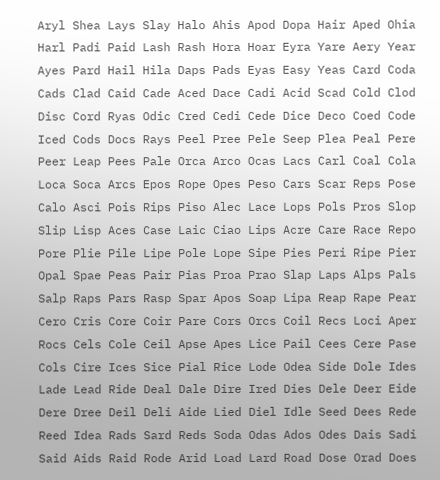Aryl Shea Lays Slay Halo Ahis Apod Dopa Hair Aped Ohia Harl Padi Paid Lash Rash Hora Hoar Eyra Yare Aery Year Ayes Pard Hail Hila Daps Pads Eyas Easy Yeas Card Coda Cads Clad Caid Cade Aced Dace Cadi Acid Scad Cold Clod Disc Cord Ryas Odic Cred Cedi Cede Dice Deco Coed Code Iced Cods Docs Rays Peel Pree Pele Seep Plea Peal Pere Peer Leap Pees Pale Orca Arco Ocas Lacs Carl Coal Cola Loca Soca Arcs Epos Rope Opes Peso Cars Scar Reps Pose Calo Asci Pois Rips Piso Alec Lace Lops Pols Pros Slop Slip Lisp Aces Case Laic Ciao Lips Acre Care Race Repo Pore Plie Pile Lipe Pole Lope Sipe Pies Peri Ripe Pier Opal Spae Peas Pair Pias Proa Prao Slap Laps Alps Pals Salp Raps Pars Rasp Spar Apos Soap Lipa Reap Rape Pear Cero Cris Core Coir Pare Cors Orcs Coil Recs Loci Aper Rocs Cels Cole Ceil Apse Apes Lice Pail Cees Cere Pase Cols Cire Ices Sice Pial Rice Lode Odea Side Dole Ides Lade Lead Ride Deal Dale Dire Ired Dies Dele Deer Eide Dere Dree Deil Deli Aide Lied Diel Idle Seed Dees Rede Reed Idea Rads Sard Reds Soda Odas Ados Odes Dais Sadi Said Aids Raid Rode Arid Load Lard Road Dose Orad Does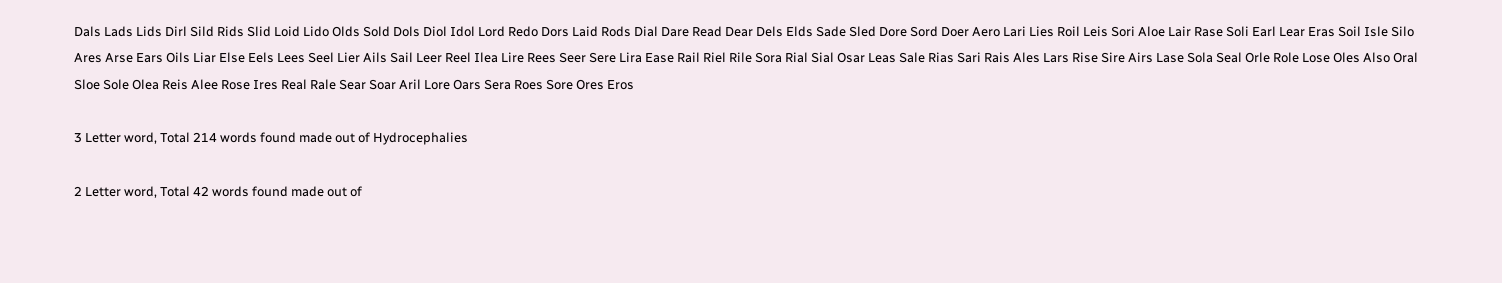Dals Lads Lids Dirl Sild Rids Slid Loid Lido Olds Sold Dols Diol Idol Lord Redo Dors Laid Rods Dial Dare Read Dear Dels Elds Sade Sled Dore Sord Doer Aero Lari Lies Roil Leis Sori Aloe Lair Rase Soli Earl Lear Eras Soil Isle Silo Ares Arse Ears Oils Liar Else Eels Lees Seel Lier Ails Sail Leer Reel Ilea Lire Rees Seer Sere Lira Ease Rail Riel Rile Sora Rial Sial Osar Leas Sale Rias Sari Rais Ales Lars Rise Sire Airs Lase Sola Seal Orle Role Lose Oles Also Oral Sloe Sole Olea Reis Alee Rose Ires Real Rale Sear Soar Aril Lore Oars Sera Roes Sore Ores Eros

3 Letter word, Total 214 words found made out of Hydrocephalies

2 Letter word, Total 42 words found made out of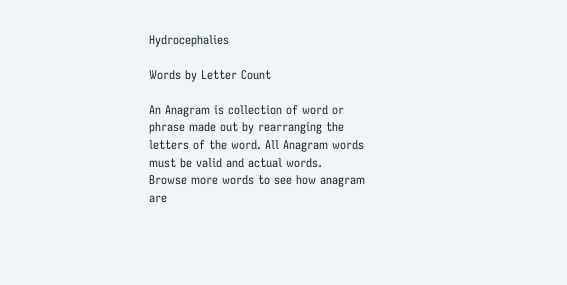Hydrocephalies

Words by Letter Count

An Anagram is collection of word or phrase made out by rearranging the letters of the word. All Anagram words must be valid and actual words.
Browse more words to see how anagram are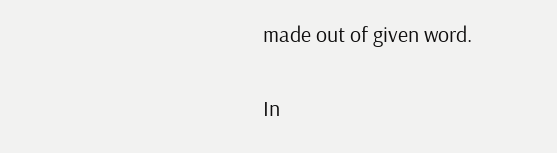made out of given word.

In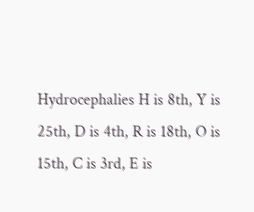Hydrocephalies H is 8th, Y is 25th, D is 4th, R is 18th, O is 15th, C is 3rd, E is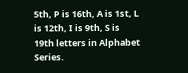5th, P is 16th, A is 1st, L is 12th, I is 9th, S is 19th letters in Alphabet Series.